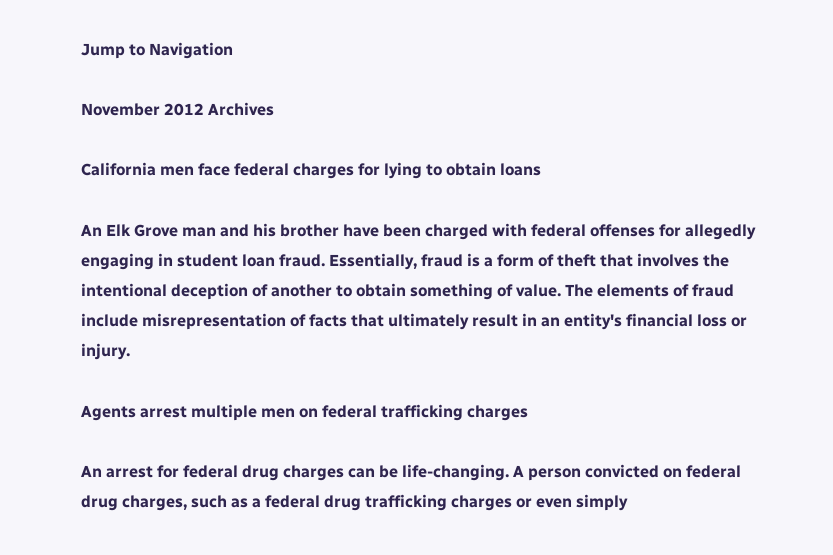Jump to Navigation

November 2012 Archives

California men face federal charges for lying to obtain loans

An Elk Grove man and his brother have been charged with federal offenses for allegedly engaging in student loan fraud. Essentially, fraud is a form of theft that involves the intentional deception of another to obtain something of value. The elements of fraud include misrepresentation of facts that ultimately result in an entity's financial loss or injury.

Agents arrest multiple men on federal trafficking charges

An arrest for federal drug charges can be life-changing. A person convicted on federal drug charges, such as a federal drug trafficking charges or even simply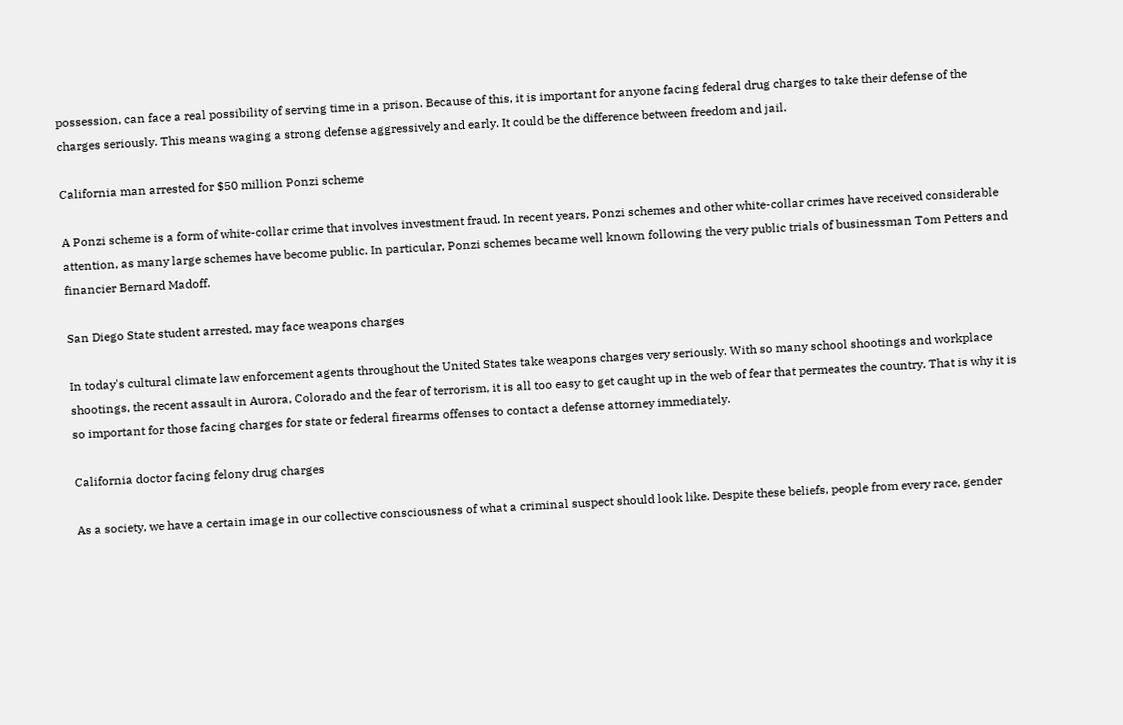possession, can face a real possibility of serving time in a prison. Because of this, it is important for anyone facing federal drug charges to take their defense of the charges seriously. This means waging a strong defense aggressively and early. It could be the difference between freedom and jail.

California man arrested for $50 million Ponzi scheme

A Ponzi scheme is a form of white-collar crime that involves investment fraud. In recent years, Ponzi schemes and other white-collar crimes have received considerable attention, as many large schemes have become public. In particular, Ponzi schemes became well known following the very public trials of businessman Tom Petters and financier Bernard Madoff.

San Diego State student arrested, may face weapons charges

In today's cultural climate law enforcement agents throughout the United States take weapons charges very seriously. With so many school shootings and workplace shootings, the recent assault in Aurora, Colorado and the fear of terrorism, it is all too easy to get caught up in the web of fear that permeates the country. That is why it is so important for those facing charges for state or federal firearms offenses to contact a defense attorney immediately.

California doctor facing felony drug charges

As a society, we have a certain image in our collective consciousness of what a criminal suspect should look like. Despite these beliefs, people from every race, gender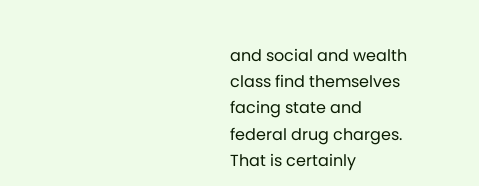and social and wealth class find themselves facing state and federal drug charges. That is certainly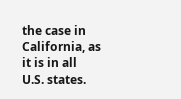the case in California, as it is in all U.S. states.